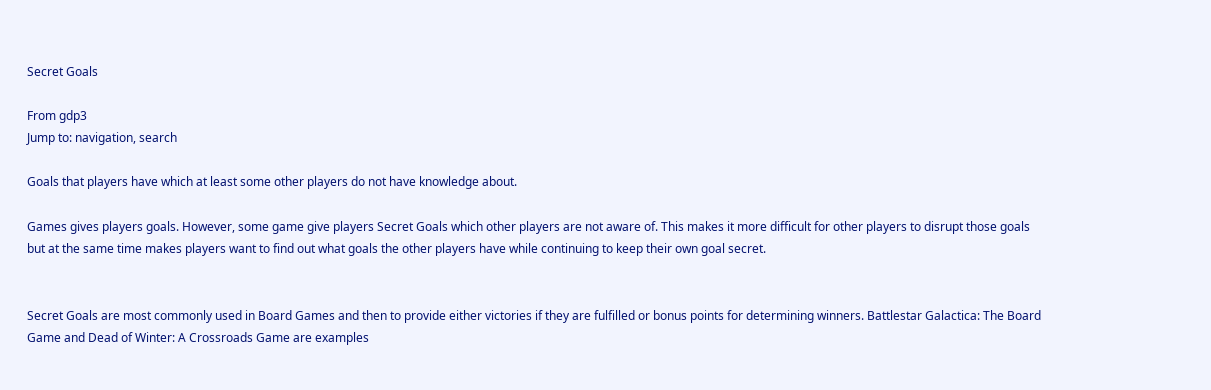Secret Goals

From gdp3
Jump to: navigation, search

Goals that players have which at least some other players do not have knowledge about.

Games gives players goals. However, some game give players Secret Goals which other players are not aware of. This makes it more difficult for other players to disrupt those goals but at the same time makes players want to find out what goals the other players have while continuing to keep their own goal secret.


Secret Goals are most commonly used in Board Games and then to provide either victories if they are fulfilled or bonus points for determining winners. Battlestar Galactica: The Board Game and Dead of Winter: A Crossroads Game are examples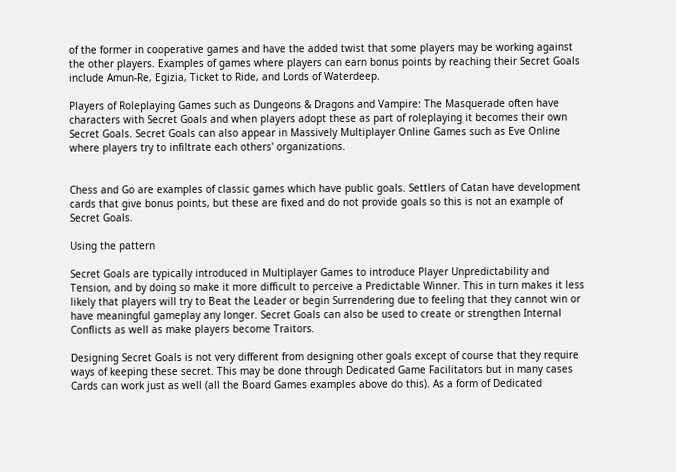of the former in cooperative games and have the added twist that some players may be working against the other players. Examples of games where players can earn bonus points by reaching their Secret Goals include Amun-Re, Egizia, Ticket to Ride, and Lords of Waterdeep.

Players of Roleplaying Games such as Dungeons & Dragons and Vampire: The Masquerade often have characters with Secret Goals and when players adopt these as part of roleplaying it becomes their own Secret Goals. Secret Goals can also appear in Massively Multiplayer Online Games such as Eve Online where players try to infiltrate each others' organizations.


Chess and Go are examples of classic games which have public goals. Settlers of Catan have development cards that give bonus points, but these are fixed and do not provide goals so this is not an example of Secret Goals.

Using the pattern

Secret Goals are typically introduced in Multiplayer Games to introduce Player Unpredictability and Tension, and by doing so make it more difficult to perceive a Predictable Winner. This in turn makes it less likely that players will try to Beat the Leader or begin Surrendering due to feeling that they cannot win or have meaningful gameplay any longer. Secret Goals can also be used to create or strengthen Internal Conflicts as well as make players become Traitors.

Designing Secret Goals is not very different from designing other goals except of course that they require ways of keeping these secret. This may be done through Dedicated Game Facilitators but in many cases Cards can work just as well (all the Board Games examples above do this). As a form of Dedicated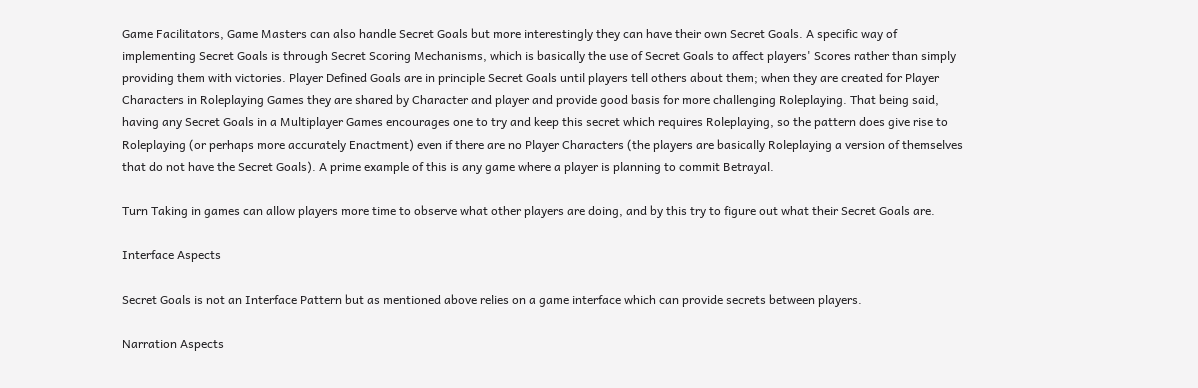Game Facilitators, Game Masters can also handle Secret Goals but more interestingly they can have their own Secret Goals. A specific way of implementing Secret Goals is through Secret Scoring Mechanisms, which is basically the use of Secret Goals to affect players' Scores rather than simply providing them with victories. Player Defined Goals are in principle Secret Goals until players tell others about them; when they are created for Player Characters in Roleplaying Games they are shared by Character and player and provide good basis for more challenging Roleplaying. That being said, having any Secret Goals in a Multiplayer Games encourages one to try and keep this secret which requires Roleplaying, so the pattern does give rise to Roleplaying (or perhaps more accurately Enactment) even if there are no Player Characters (the players are basically Roleplaying a version of themselves that do not have the Secret Goals). A prime example of this is any game where a player is planning to commit Betrayal.

Turn Taking in games can allow players more time to observe what other players are doing, and by this try to figure out what their Secret Goals are.

Interface Aspects

Secret Goals is not an Interface Pattern but as mentioned above relies on a game interface which can provide secrets between players.

Narration Aspects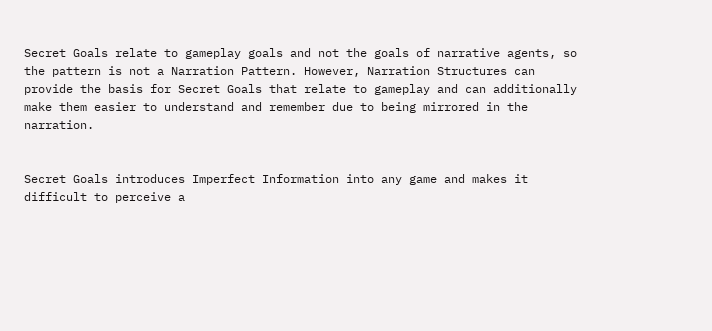Secret Goals relate to gameplay goals and not the goals of narrative agents, so the pattern is not a Narration Pattern. However, Narration Structures can provide the basis for Secret Goals that relate to gameplay and can additionally make them easier to understand and remember due to being mirrored in the narration.


Secret Goals introduces Imperfect Information into any game and makes it difficult to perceive a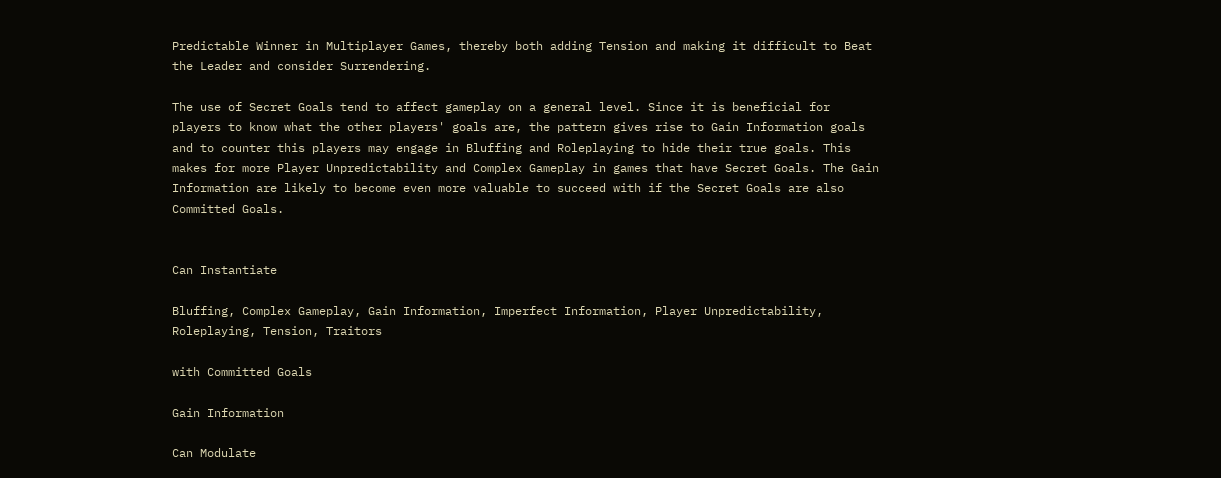Predictable Winner in Multiplayer Games, thereby both adding Tension and making it difficult to Beat the Leader and consider Surrendering.

The use of Secret Goals tend to affect gameplay on a general level. Since it is beneficial for players to know what the other players' goals are, the pattern gives rise to Gain Information goals and to counter this players may engage in Bluffing and Roleplaying to hide their true goals. This makes for more Player Unpredictability and Complex Gameplay in games that have Secret Goals. The Gain Information are likely to become even more valuable to succeed with if the Secret Goals are also Committed Goals.


Can Instantiate

Bluffing, Complex Gameplay, Gain Information, Imperfect Information, Player Unpredictability, Roleplaying, Tension, Traitors

with Committed Goals

Gain Information

Can Modulate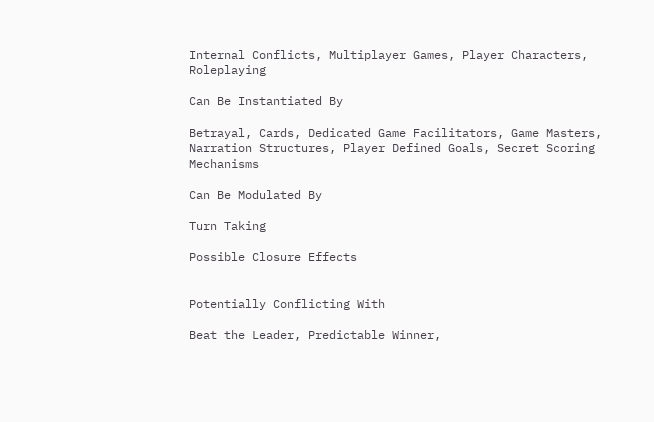Internal Conflicts, Multiplayer Games, Player Characters, Roleplaying

Can Be Instantiated By

Betrayal, Cards, Dedicated Game Facilitators, Game Masters, Narration Structures, Player Defined Goals, Secret Scoring Mechanisms

Can Be Modulated By

Turn Taking

Possible Closure Effects


Potentially Conflicting With

Beat the Leader, Predictable Winner,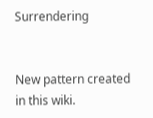Surrendering


New pattern created in this wiki.